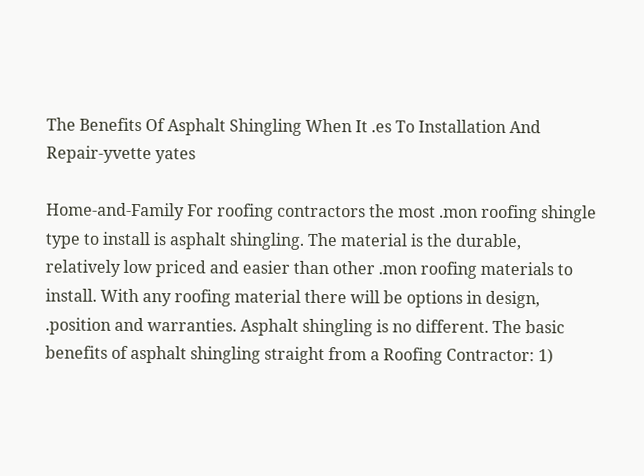The Benefits Of Asphalt Shingling When It .es To Installation And Repair-yvette yates

Home-and-Family For roofing contractors the most .mon roofing shingle type to install is asphalt shingling. The material is the durable, relatively low priced and easier than other .mon roofing materials to install. With any roofing material there will be options in design, .position and warranties. Asphalt shingling is no different. The basic benefits of asphalt shingling straight from a Roofing Contractor: 1)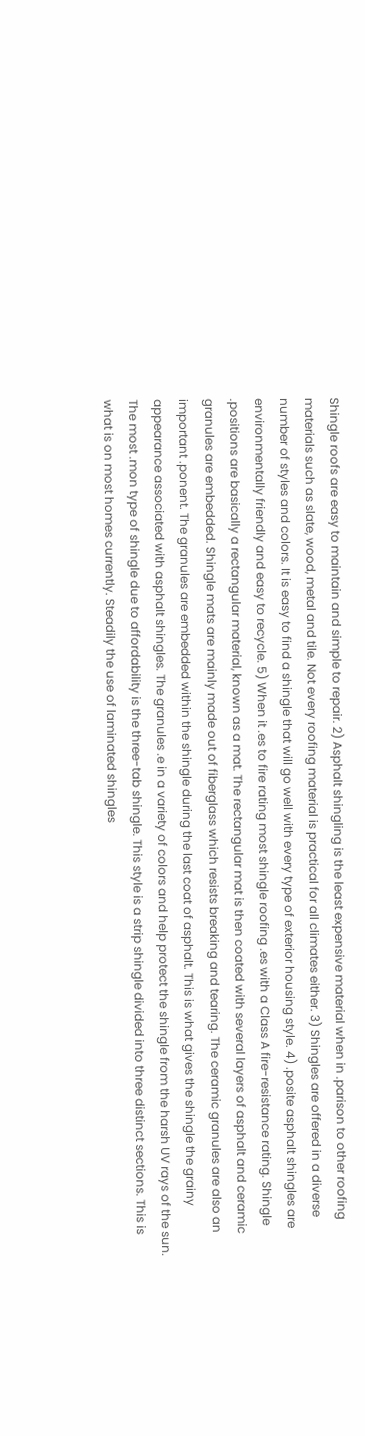Shingle roofs are easy to maintain and simple to repair. 2) Asphalt shingling is the least expensive material when in .parison to other roofing materials such as slate, wood, metal and tile. Not every roofing material is practical for all climates either. 3) Shingles are offered in a diverse number of styles and colors. It is easy to find a shingle that will go well with every type of exterior housing style. 4) .posite asphalt shingles are environmentally friendly and easy to recycle. 5) When it .es to fire rating most shingle roofing .es with a Class A fire-resistance rating. Shingle .positions are basically a rectangular material, known as a mat. The rectangular mat is then coated with several layers of asphalt and ceramic granules are embedded. Shingle mats are mainly made out of fiberglass which resists breaking and tearing. The ceramic granules are also an important .ponent. The granules are embedded within the shingle during the last coat of asphalt. This is what gives the shingle the grainy appearance associated with asphalt shingles. The granules .e in a variety of colors and help protect the shingle from the harsh UV rays of the sun. The most .mon type of shingle due to affordability is the three-tab shingle. This style is a strip shingle divided into three distinct sections. This is what is on most homes currently. Steadily the use of laminated shingles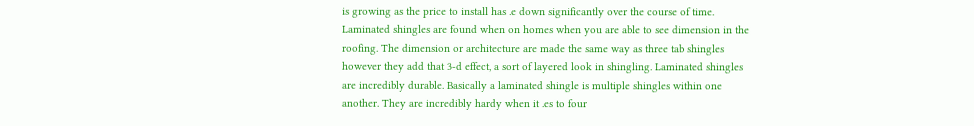is growing as the price to install has .e down significantly over the course of time. Laminated shingles are found when on homes when you are able to see dimension in the roofing. The dimension or architecture are made the same way as three tab shingles however they add that 3-d effect, a sort of layered look in shingling. Laminated shingles are incredibly durable. Basically a laminated shingle is multiple shingles within one another. They are incredibly hardy when it .es to four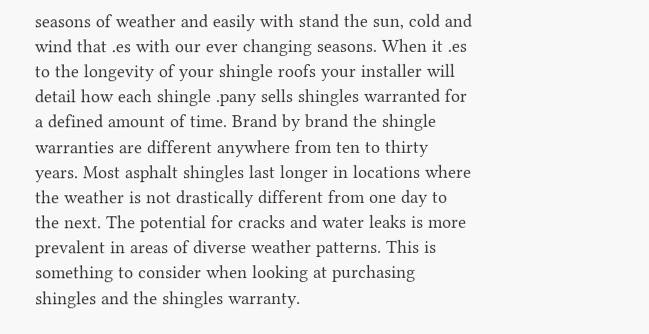seasons of weather and easily with stand the sun, cold and wind that .es with our ever changing seasons. When it .es to the longevity of your shingle roofs your installer will detail how each shingle .pany sells shingles warranted for a defined amount of time. Brand by brand the shingle warranties are different anywhere from ten to thirty years. Most asphalt shingles last longer in locations where the weather is not drastically different from one day to the next. The potential for cracks and water leaks is more prevalent in areas of diverse weather patterns. This is something to consider when looking at purchasing shingles and the shingles warranty.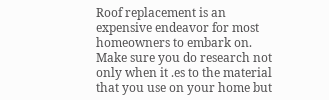Roof replacement is an expensive endeavor for most homeowners to embark on. Make sure you do research not only when it .es to the material that you use on your home but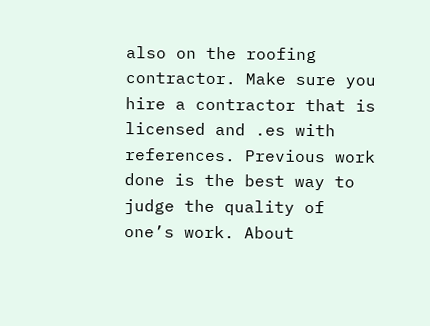also on the roofing contractor. Make sure you hire a contractor that is licensed and .es with references. Previous work done is the best way to judge the quality of one’s work. About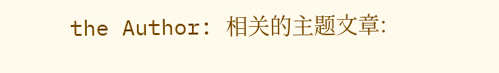the Author: 相关的主题文章: